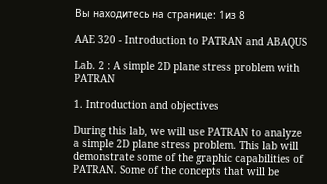Вы находитесь на странице: 1из 8

AAE 320 - Introduction to PATRAN and ABAQUS

Lab. 2 : A simple 2D plane stress problem with PATRAN

1. Introduction and objectives

During this lab, we will use PATRAN to analyze a simple 2D plane stress problem. This lab will demonstrate some of the graphic capabilities of PATRAN. Some of the concepts that will be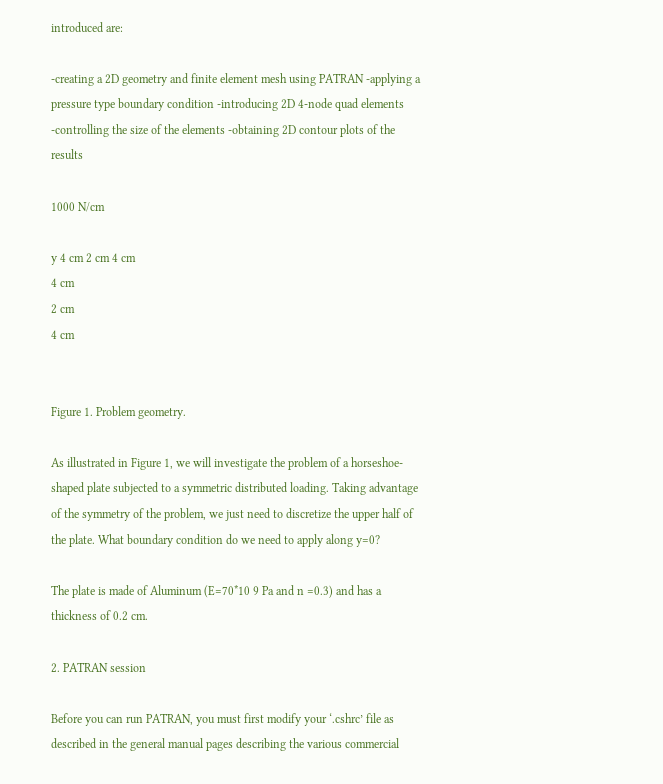introduced are:

-creating a 2D geometry and finite element mesh using PATRAN -applying a pressure type boundary condition -introducing 2D 4-node quad elements -controlling the size of the elements -obtaining 2D contour plots of the results

1000 N/cm

y 4 cm 2 cm 4 cm
4 cm
2 cm
4 cm


Figure 1. Problem geometry.

As illustrated in Figure 1, we will investigate the problem of a horseshoe-shaped plate subjected to a symmetric distributed loading. Taking advantage of the symmetry of the problem, we just need to discretize the upper half of the plate. What boundary condition do we need to apply along y=0?

The plate is made of Aluminum (E=70*10 9 Pa and n =0.3) and has a thickness of 0.2 cm.

2. PATRAN session

Before you can run PATRAN, you must first modify your ‘.cshrc’ file as described in the general manual pages describing the various commercial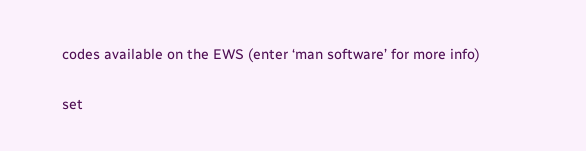codes available on the EWS (enter ‘man software’ for more info)

set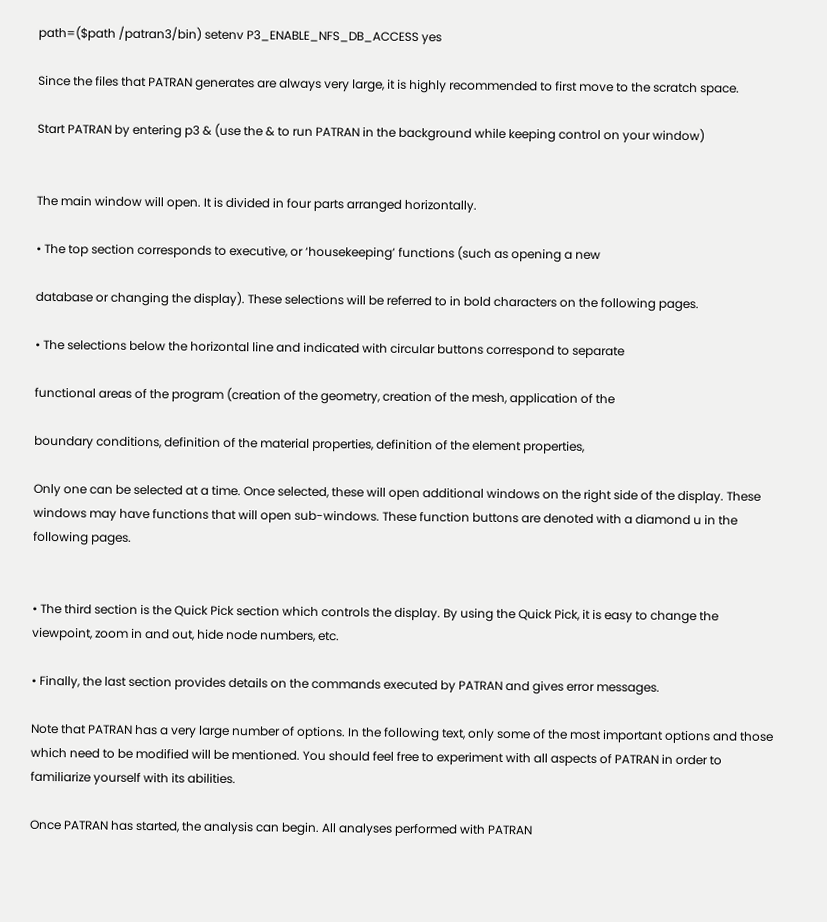path=($path /patran3/bin) setenv P3_ENABLE_NFS_DB_ACCESS yes

Since the files that PATRAN generates are always very large, it is highly recommended to first move to the scratch space.

Start PATRAN by entering p3 & (use the & to run PATRAN in the background while keeping control on your window)


The main window will open. It is divided in four parts arranged horizontally.

• The top section corresponds to executive, or ‘housekeeping’ functions (such as opening a new

database or changing the display). These selections will be referred to in bold characters on the following pages.

• The selections below the horizontal line and indicated with circular buttons correspond to separate

functional areas of the program (creation of the geometry, creation of the mesh, application of the

boundary conditions, definition of the material properties, definition of the element properties,

Only one can be selected at a time. Once selected, these will open additional windows on the right side of the display. These windows may have functions that will open sub-windows. These function buttons are denoted with a diamond u in the following pages.


• The third section is the Quick Pick section which controls the display. By using the Quick Pick, it is easy to change the viewpoint, zoom in and out, hide node numbers, etc.

• Finally, the last section provides details on the commands executed by PATRAN and gives error messages.

Note that PATRAN has a very large number of options. In the following text, only some of the most important options and those which need to be modified will be mentioned. You should feel free to experiment with all aspects of PATRAN in order to familiarize yourself with its abilities.

Once PATRAN has started, the analysis can begin. All analyses performed with PATRAN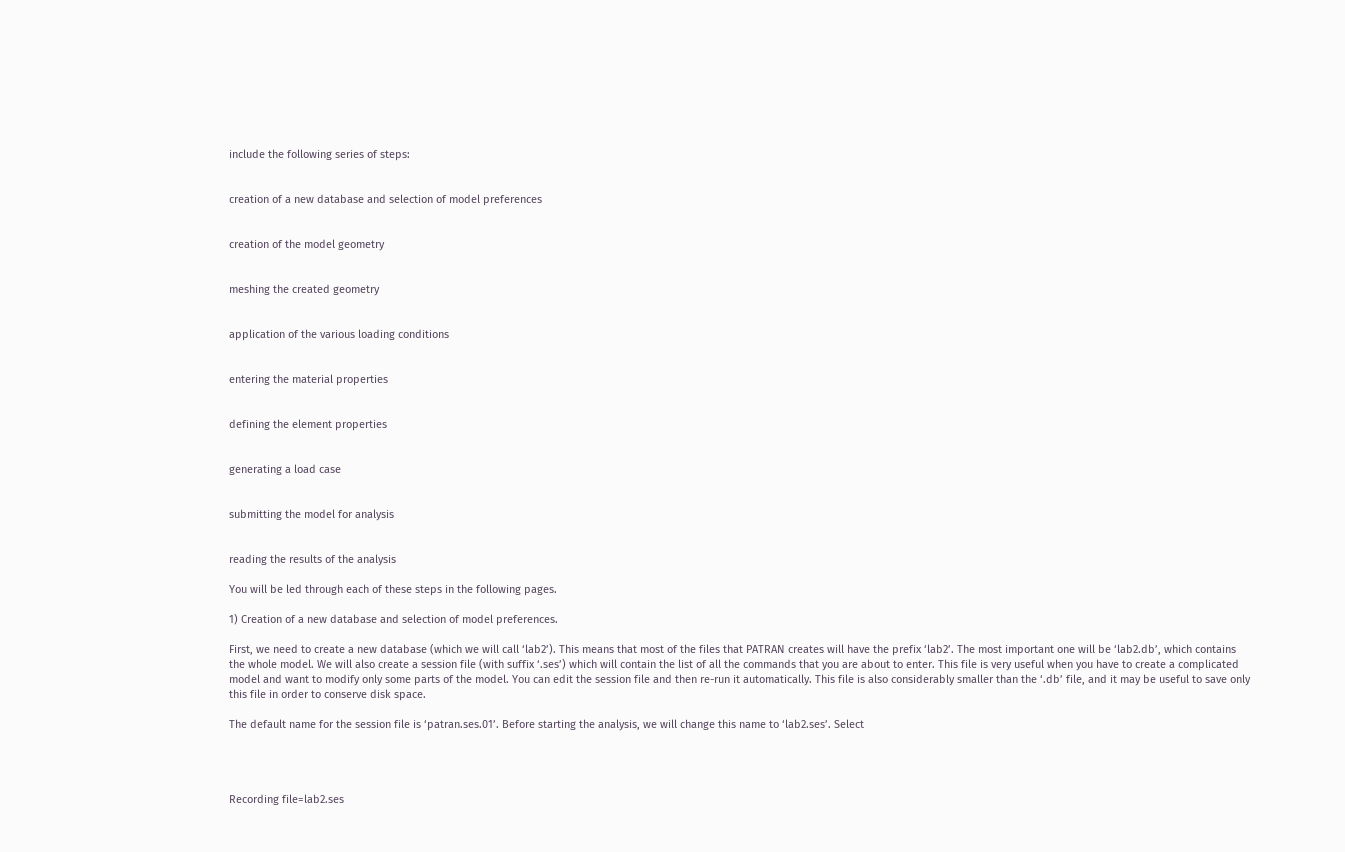include the following series of steps:


creation of a new database and selection of model preferences


creation of the model geometry


meshing the created geometry


application of the various loading conditions


entering the material properties


defining the element properties


generating a load case


submitting the model for analysis


reading the results of the analysis

You will be led through each of these steps in the following pages.

1) Creation of a new database and selection of model preferences.

First, we need to create a new database (which we will call ‘lab2’). This means that most of the files that PATRAN creates will have the prefix ‘lab2’. The most important one will be ‘lab2.db’, which contains the whole model. We will also create a session file (with suffix ‘.ses’) which will contain the list of all the commands that you are about to enter. This file is very useful when you have to create a complicated model and want to modify only some parts of the model. You can edit the session file and then re-run it automatically. This file is also considerably smaller than the ‘.db’ file, and it may be useful to save only this file in order to conserve disk space.

The default name for the session file is ‘patran.ses.01’. Before starting the analysis, we will change this name to ‘lab2.ses’. Select




Recording file=lab2.ses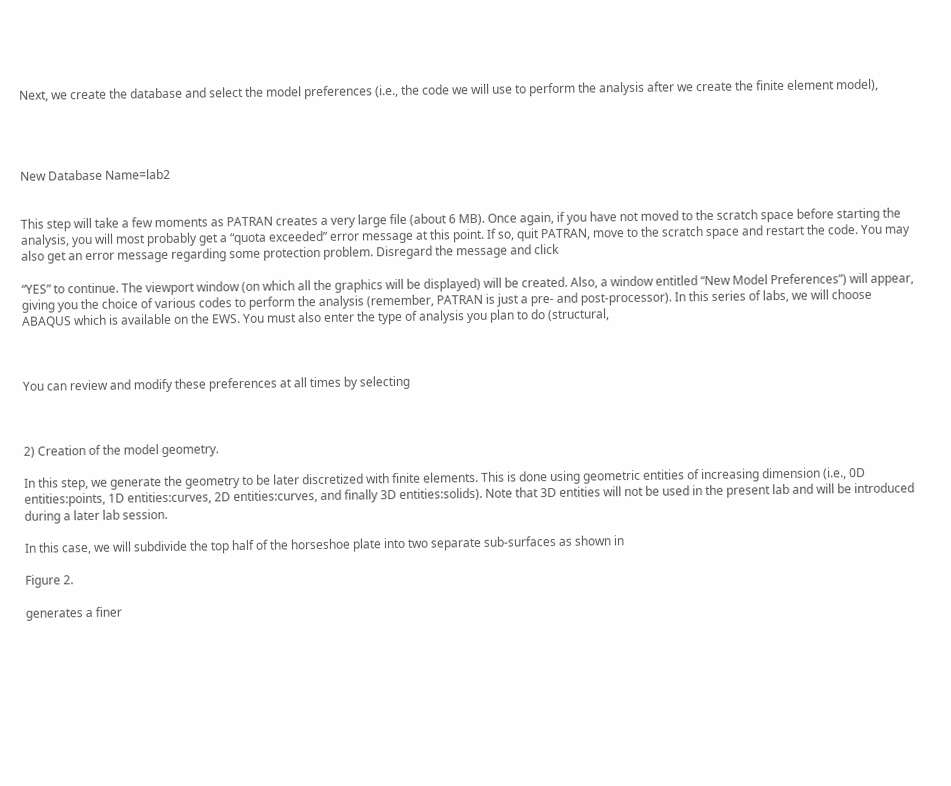Next, we create the database and select the model preferences (i.e., the code we will use to perform the analysis after we create the finite element model),




New Database Name=lab2


This step will take a few moments as PATRAN creates a very large file (about 6 MB). Once again, if you have not moved to the scratch space before starting the analysis, you will most probably get a “quota exceeded” error message at this point. If so, quit PATRAN, move to the scratch space and restart the code. You may also get an error message regarding some protection problem. Disregard the message and click

“YES” to continue. The viewport window (on which all the graphics will be displayed) will be created. Also, a window entitled “New Model Preferences”) will appear, giving you the choice of various codes to perform the analysis (remember, PATRAN is just a pre- and post-processor). In this series of labs, we will choose ABAQUS which is available on the EWS. You must also enter the type of analysis you plan to do (structural,



You can review and modify these preferences at all times by selecting



2) Creation of the model geometry.

In this step, we generate the geometry to be later discretized with finite elements. This is done using geometric entities of increasing dimension (i.e., 0D entities:points, 1D entities:curves, 2D entities:curves, and finally 3D entities:solids). Note that 3D entities will not be used in the present lab and will be introduced during a later lab session.

In this case, we will subdivide the top half of the horseshoe plate into two separate sub-surfaces as shown in

Figure 2.

generates a finer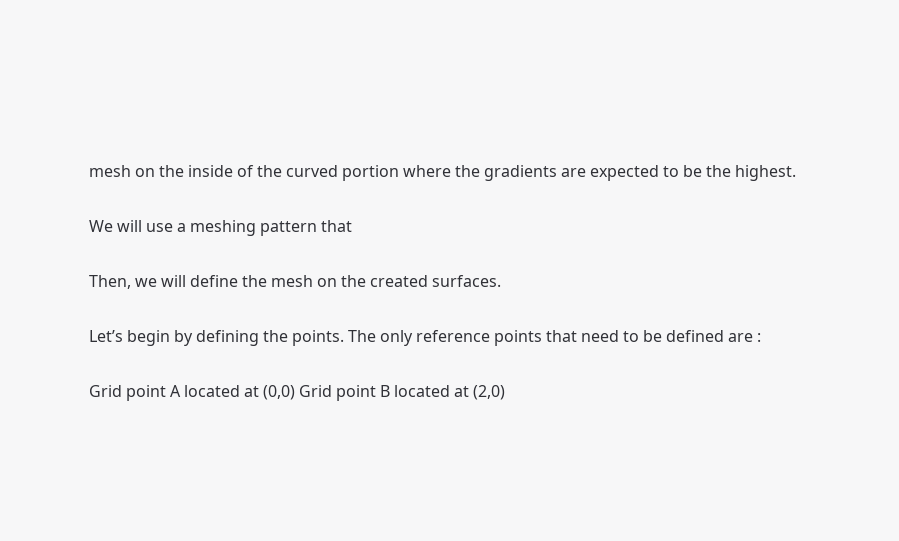mesh on the inside of the curved portion where the gradients are expected to be the highest.

We will use a meshing pattern that

Then, we will define the mesh on the created surfaces.

Let’s begin by defining the points. The only reference points that need to be defined are :

Grid point A located at (0,0) Grid point B located at (2,0)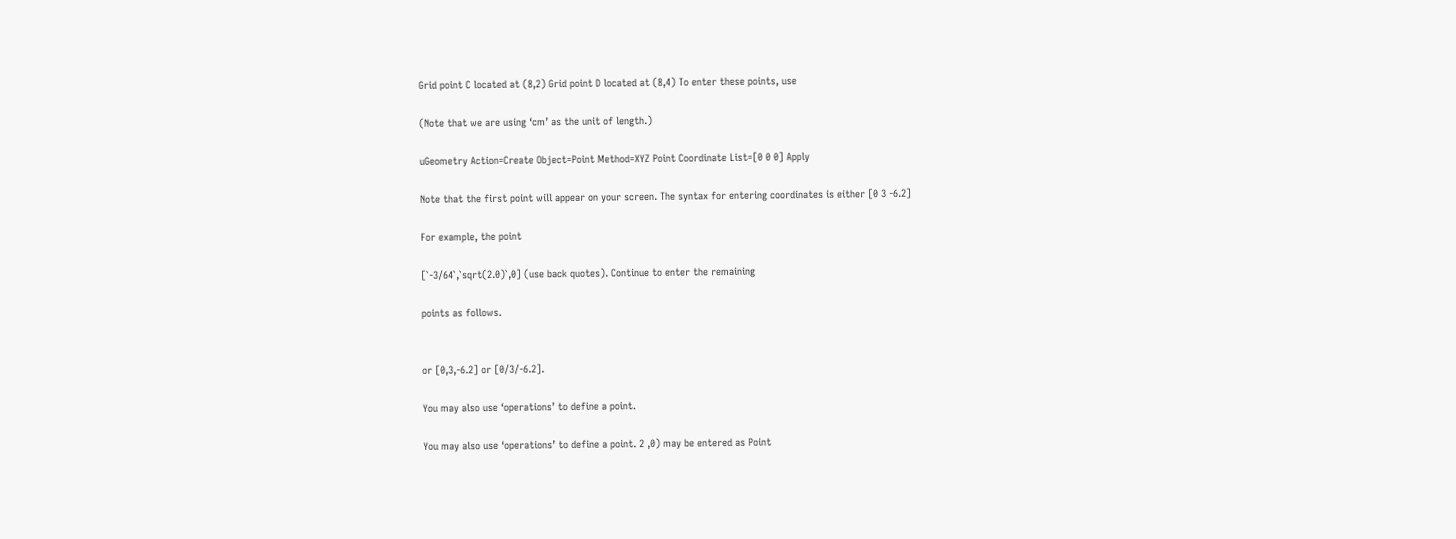Grid point C located at (8,2) Grid point D located at (8,4) To enter these points, use

(Note that we are using ‘cm’ as the unit of length.)

uGeometry Action=Create Object=Point Method=XYZ Point Coordinate List=[0 0 0] Apply

Note that the first point will appear on your screen. The syntax for entering coordinates is either [0 3 -6.2]

For example, the point

[`-3/64`,`sqrt(2.0)`,0] (use back quotes). Continue to enter the remaining

points as follows.


or [0,3,-6.2] or [0/3/-6.2].

You may also use ‘operations’ to define a point.

You may also use ‘operations’ to define a point. 2 ,0) may be entered as Point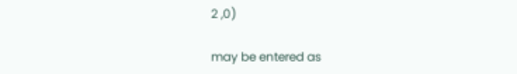2 ,0)

may be entered as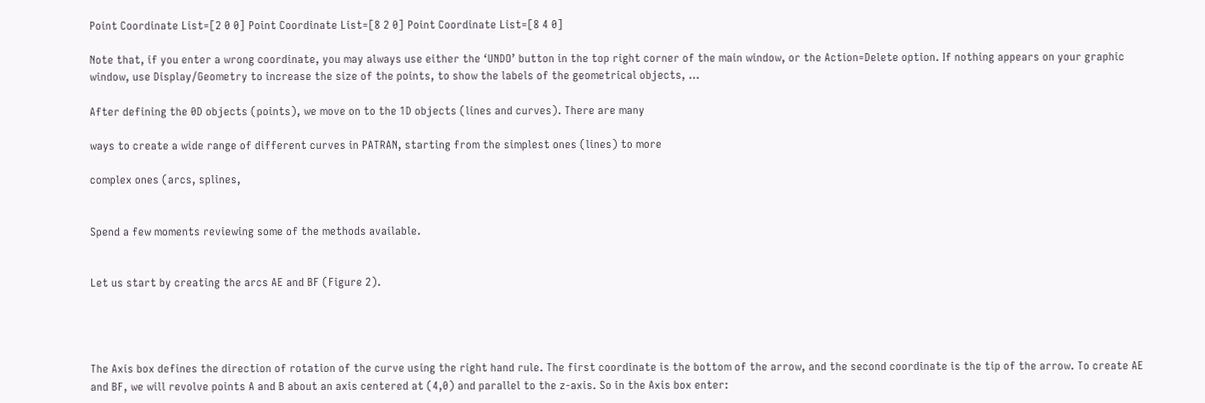Point Coordinate List=[2 0 0] Point Coordinate List=[8 2 0] Point Coordinate List=[8 4 0]

Note that, if you enter a wrong coordinate, you may always use either the ‘UNDO’ button in the top right corner of the main window, or the Action=Delete option. If nothing appears on your graphic window, use Display/Geometry to increase the size of the points, to show the labels of the geometrical objects, …

After defining the 0D objects (points), we move on to the 1D objects (lines and curves). There are many

ways to create a wide range of different curves in PATRAN, starting from the simplest ones (lines) to more

complex ones (arcs, splines,


Spend a few moments reviewing some of the methods available.


Let us start by creating the arcs AE and BF (Figure 2).




The Axis box defines the direction of rotation of the curve using the right hand rule. The first coordinate is the bottom of the arrow, and the second coordinate is the tip of the arrow. To create AE and BF, we will revolve points A and B about an axis centered at (4,0) and parallel to the z-axis. So in the Axis box enter: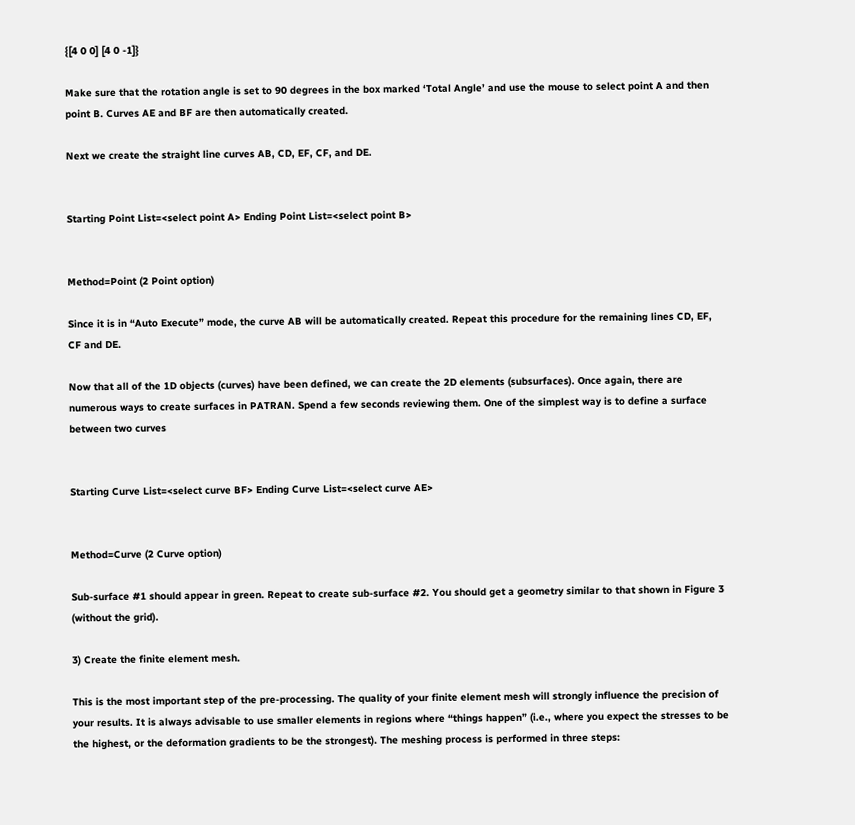{[4 0 0] [4 0 -1]}

Make sure that the rotation angle is set to 90 degrees in the box marked ‘Total Angle’ and use the mouse to select point A and then point B. Curves AE and BF are then automatically created.

Next we create the straight line curves AB, CD, EF, CF, and DE.


Starting Point List=<select point A> Ending Point List=<select point B>


Method=Point (2 Point option)

Since it is in “Auto Execute” mode, the curve AB will be automatically created. Repeat this procedure for the remaining lines CD, EF, CF and DE.

Now that all of the 1D objects (curves) have been defined, we can create the 2D elements (subsurfaces). Once again, there are numerous ways to create surfaces in PATRAN. Spend a few seconds reviewing them. One of the simplest way is to define a surface between two curves


Starting Curve List=<select curve BF> Ending Curve List=<select curve AE>


Method=Curve (2 Curve option)

Sub-surface #1 should appear in green. Repeat to create sub-surface #2. You should get a geometry similar to that shown in Figure 3 (without the grid).

3) Create the finite element mesh.

This is the most important step of the pre-processing. The quality of your finite element mesh will strongly influence the precision of your results. It is always advisable to use smaller elements in regions where “things happen” (i.e., where you expect the stresses to be the highest, or the deformation gradients to be the strongest). The meshing process is performed in three steps: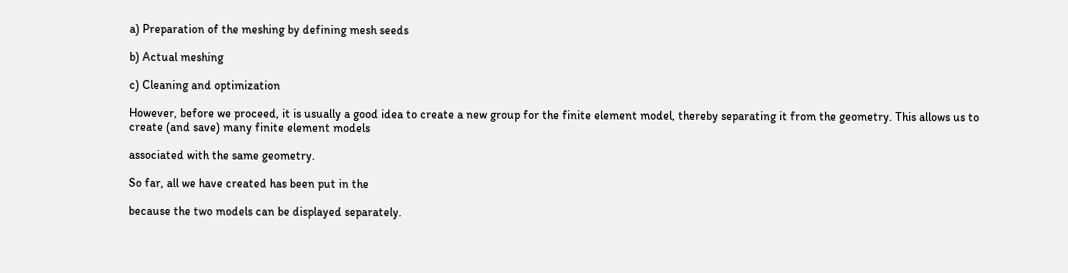a) Preparation of the meshing by defining mesh seeds

b) Actual meshing

c) Cleaning and optimization

However, before we proceed, it is usually a good idea to create a new group for the finite element model, thereby separating it from the geometry. This allows us to create (and save) many finite element models

associated with the same geometry.

So far, all we have created has been put in the

because the two models can be displayed separately.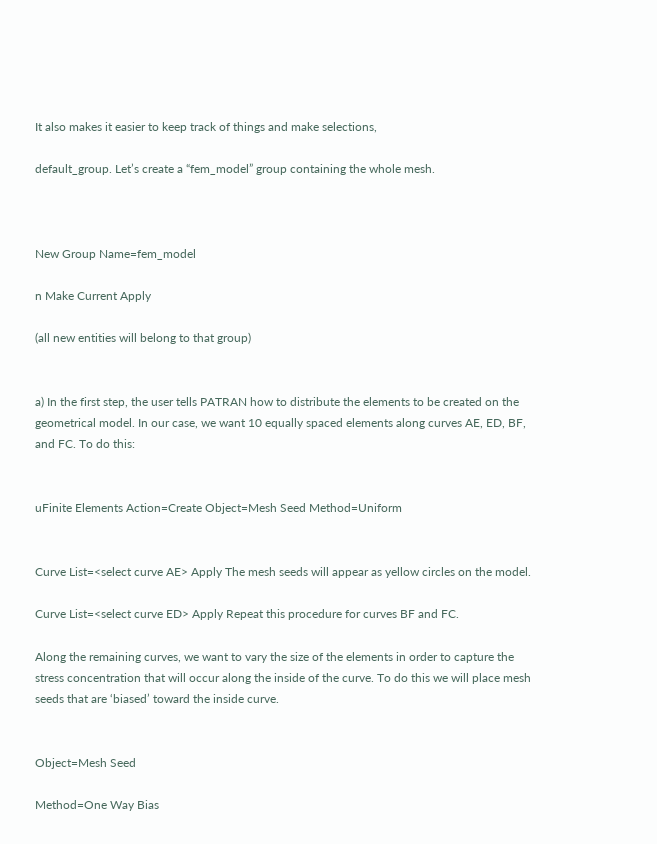It also makes it easier to keep track of things and make selections,

default_group. Let’s create a “fem_model” group containing the whole mesh.



New Group Name=fem_model

n Make Current Apply

(all new entities will belong to that group)


a) In the first step, the user tells PATRAN how to distribute the elements to be created on the geometrical model. In our case, we want 10 equally spaced elements along curves AE, ED, BF, and FC. To do this:


uFinite Elements Action=Create Object=Mesh Seed Method=Uniform


Curve List=<select curve AE> Apply The mesh seeds will appear as yellow circles on the model.

Curve List=<select curve ED> Apply Repeat this procedure for curves BF and FC.

Along the remaining curves, we want to vary the size of the elements in order to capture the stress concentration that will occur along the inside of the curve. To do this we will place mesh seeds that are ‘biased’ toward the inside curve.


Object=Mesh Seed

Method=One Way Bias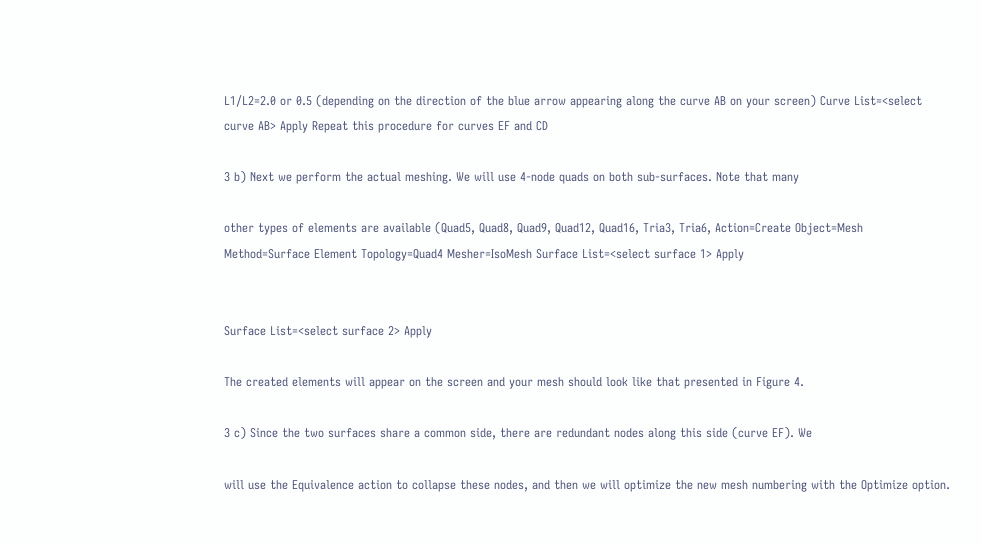L1/L2=2.0 or 0.5 (depending on the direction of the blue arrow appearing along the curve AB on your screen) Curve List=<select curve AB> Apply Repeat this procedure for curves EF and CD

3 b) Next we perform the actual meshing. We will use 4-node quads on both sub-surfaces. Note that many

other types of elements are available (Quad5, Quad8, Quad9, Quad12, Quad16, Tria3, Tria6, Action=Create Object=Mesh Method=Surface Element Topology=Quad4 Mesher=IsoMesh Surface List=<select surface 1> Apply


Surface List=<select surface 2> Apply

The created elements will appear on the screen and your mesh should look like that presented in Figure 4.

3 c) Since the two surfaces share a common side, there are redundant nodes along this side (curve EF). We

will use the Equivalence action to collapse these nodes, and then we will optimize the new mesh numbering with the Optimize option.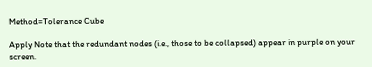Method=Tolerance Cube

Apply Note that the redundant nodes (i.e., those to be collapsed) appear in purple on your screen.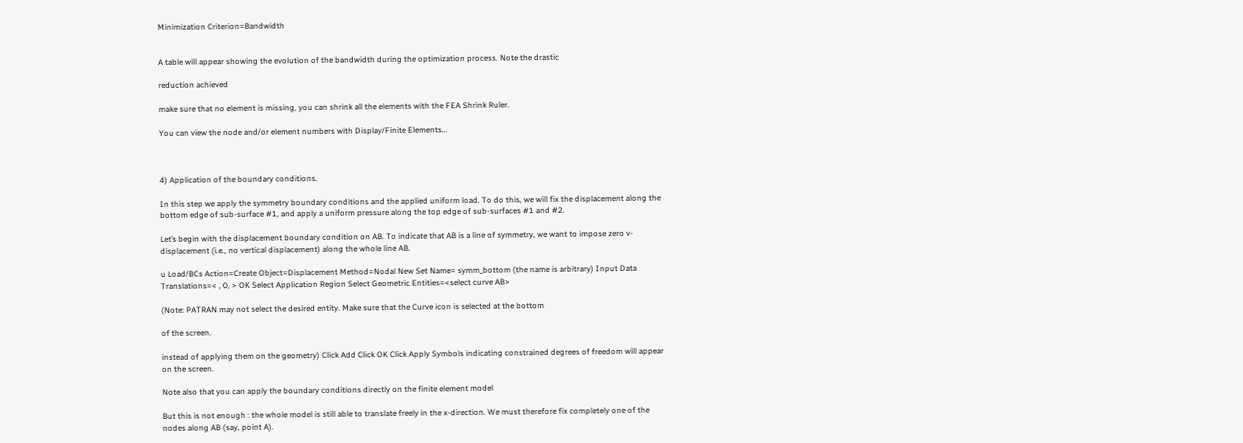Minimization Criterion=Bandwidth


A table will appear showing the evolution of the bandwidth during the optimization process. Note the drastic

reduction achieved

make sure that no element is missing, you can shrink all the elements with the FEA Shrink Ruler.

You can view the node and/or element numbers with Display/Finite Elements…



4) Application of the boundary conditions.

In this step we apply the symmetry boundary conditions and the applied uniform load. To do this, we will fix the displacement along the bottom edge of sub-surface #1, and apply a uniform pressure along the top edge of sub-surfaces #1 and #2.

Let’s begin with the displacement boundary condition on AB. To indicate that AB is a line of symmetry, we want to impose zero v-displacement (i.e., no vertical displacement) along the whole line AB.

u Load/BCs Action=Create Object=Displacement Method=Nodal New Set Name= symm_bottom (the name is arbitrary) Input Data Translations=< , 0, > OK Select Application Region Select Geometric Entities=<select curve AB>

(Note: PATRAN may not select the desired entity. Make sure that the Curve icon is selected at the bottom

of the screen.

instead of applying them on the geometry) Click Add Click OK Click Apply Symbols indicating constrained degrees of freedom will appear on the screen.

Note also that you can apply the boundary conditions directly on the finite element model

But this is not enough : the whole model is still able to translate freely in the x-direction. We must therefore fix completely one of the nodes along AB (say, point A).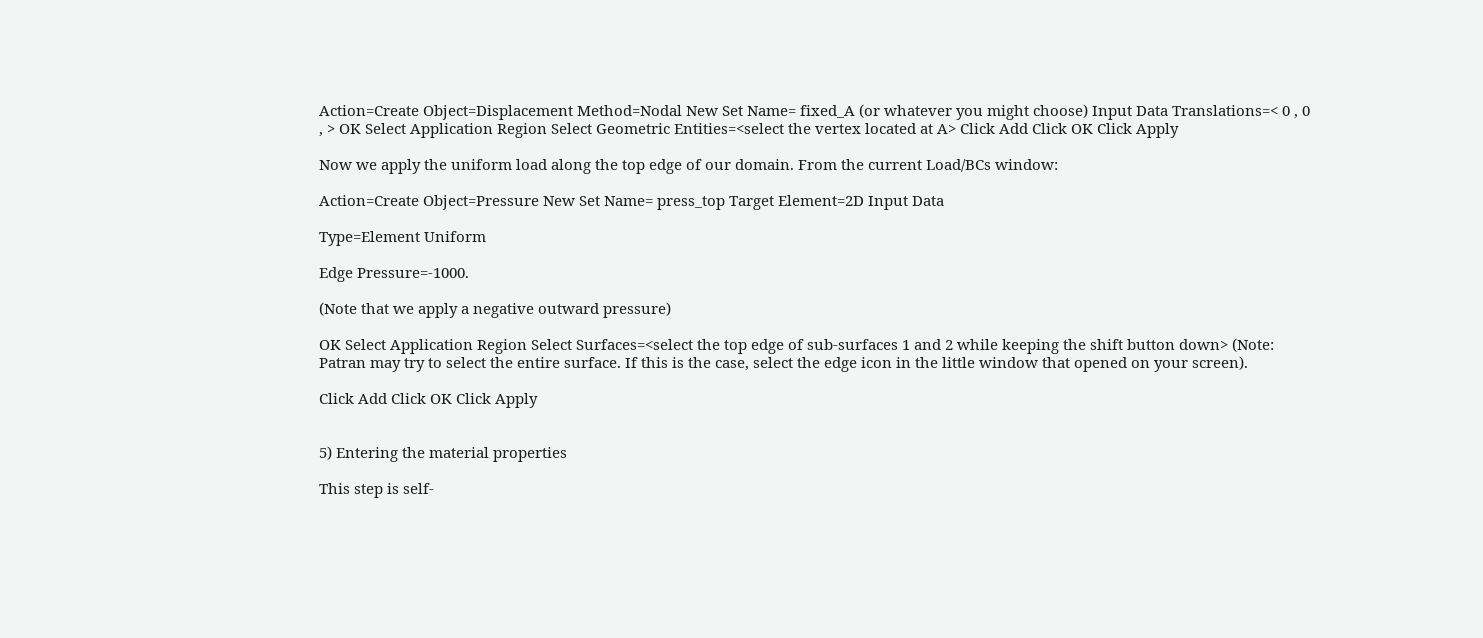Action=Create Object=Displacement Method=Nodal New Set Name= fixed_A (or whatever you might choose) Input Data Translations=< 0 , 0 , > OK Select Application Region Select Geometric Entities=<select the vertex located at A> Click Add Click OK Click Apply

Now we apply the uniform load along the top edge of our domain. From the current Load/BCs window:

Action=Create Object=Pressure New Set Name= press_top Target Element=2D Input Data

Type=Element Uniform

Edge Pressure=-1000.

(Note that we apply a negative outward pressure)

OK Select Application Region Select Surfaces=<select the top edge of sub-surfaces 1 and 2 while keeping the shift button down> (Note: Patran may try to select the entire surface. If this is the case, select the edge icon in the little window that opened on your screen).

Click Add Click OK Click Apply


5) Entering the material properties

This step is self-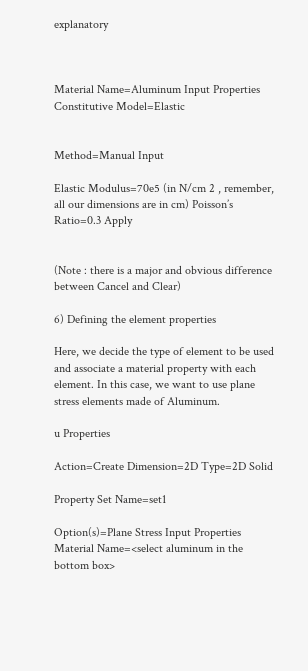explanatory



Material Name=Aluminum Input Properties Constitutive Model=Elastic


Method=Manual Input

Elastic Modulus=70e5 (in N/cm 2 , remember, all our dimensions are in cm) Poisson’s Ratio=0.3 Apply


(Note : there is a major and obvious difference between Cancel and Clear)

6) Defining the element properties

Here, we decide the type of element to be used and associate a material property with each element. In this case, we want to use plane stress elements made of Aluminum.

u Properties

Action=Create Dimension=2D Type=2D Solid

Property Set Name=set1

Option(s)=Plane Stress Input Properties Material Name=<select aluminum in the bottom box>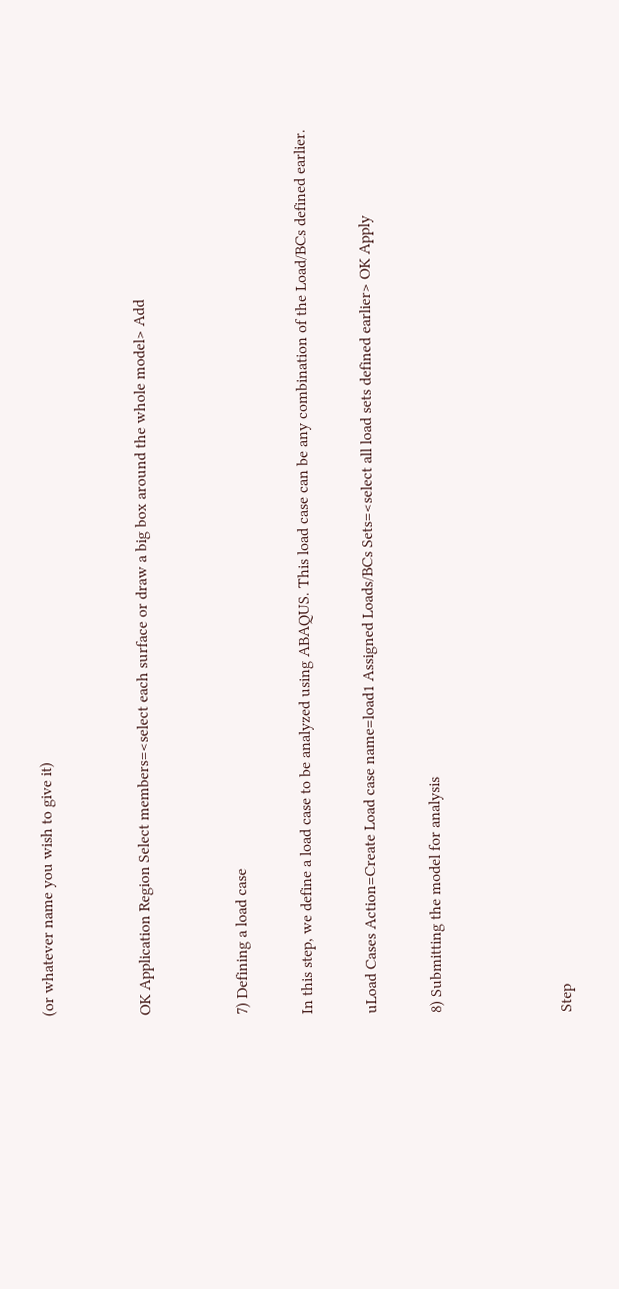(or whatever name you wish to give it)


OK Application Region Select members=<select each surface or draw a big box around the whole model> Add


7) Defining a load case

In this step, we define a load case to be analyzed using ABAQUS. This load case can be any combination of the Load/BCs defined earlier.

uLoad Cases Action=Create Load case name=load1 Assigned Loads/BCs Sets=<select all load sets defined earlier> OK Apply

8) Submitting the model for analysis



Step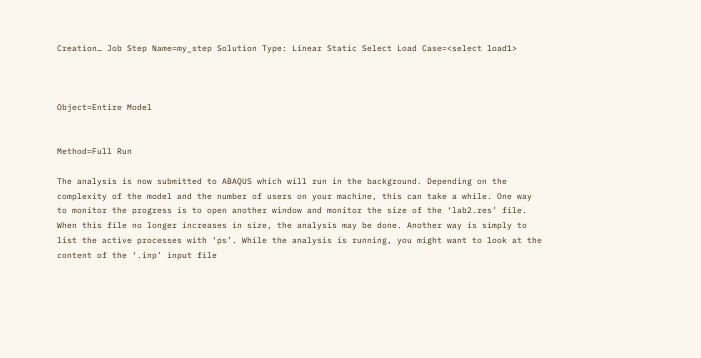Creation… Job Step Name=my_step Solution Type: Linear Static Select Load Case=<select load1>



Object=Entire Model


Method=Full Run

The analysis is now submitted to ABAQUS which will run in the background. Depending on the complexity of the model and the number of users on your machine, this can take a while. One way to monitor the progress is to open another window and monitor the size of the ‘lab2.res’ file. When this file no longer increases in size, the analysis may be done. Another way is simply to list the active processes with ‘ps’. While the analysis is running, you might want to look at the content of the ‘.inp’ input file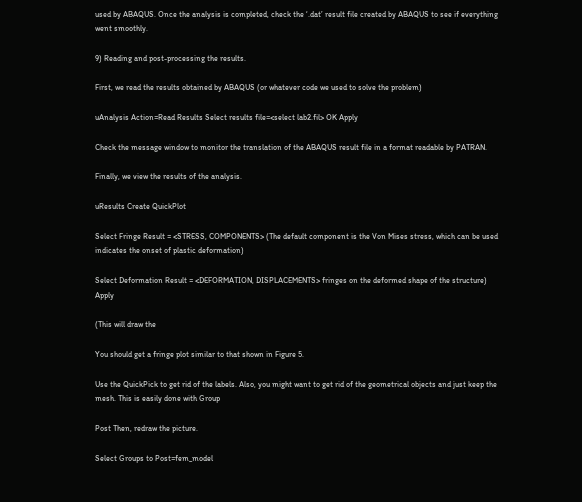used by ABAQUS. Once the analysis is completed, check the ‘.dat’ result file created by ABAQUS to see if everything went smoothly.

9) Reading and post-processing the results.

First, we read the results obtained by ABAQUS (or whatever code we used to solve the problem)

uAnalysis Action=Read Results Select results file=<select lab2.fil> OK Apply

Check the message window to monitor the translation of the ABAQUS result file in a format readable by PATRAN.

Finally, we view the results of the analysis.

uResults Create QuickPlot

Select Fringe Result = <STRESS, COMPONENTS> (The default component is the Von Mises stress, which can be used indicates the onset of plastic deformation)

Select Deformation Result = <DEFORMATION, DISPLACEMENTS> fringes on the deformed shape of the structure) Apply

(This will draw the

You should get a fringe plot similar to that shown in Figure 5.

Use the QuickPick to get rid of the labels. Also, you might want to get rid of the geometrical objects and just keep the mesh. This is easily done with Group

Post Then, redraw the picture.

Select Groups to Post=fem_model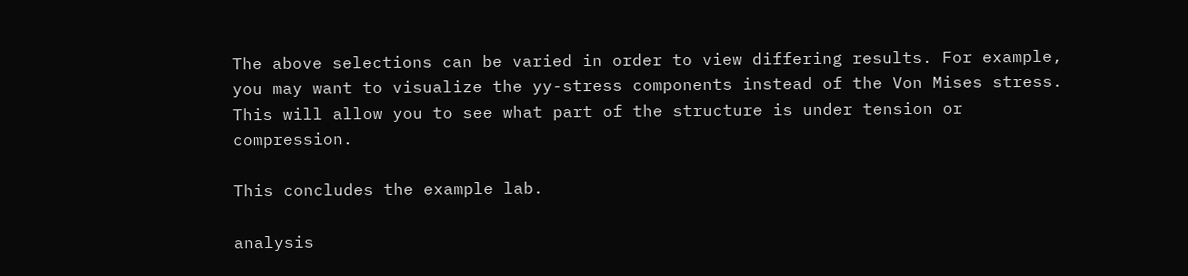The above selections can be varied in order to view differing results. For example, you may want to visualize the yy-stress components instead of the Von Mises stress. This will allow you to see what part of the structure is under tension or compression.

This concludes the example lab.

analysis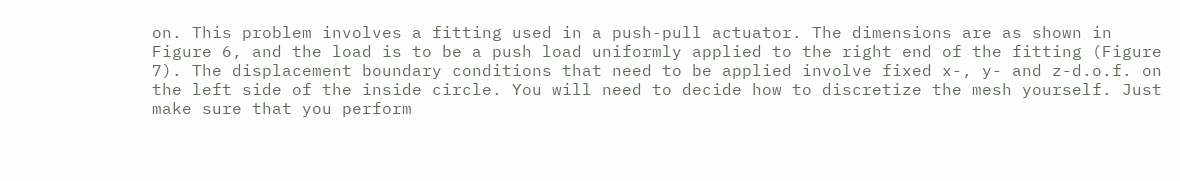on. This problem involves a fitting used in a push-pull actuator. The dimensions are as shown in Figure 6, and the load is to be a push load uniformly applied to the right end of the fitting (Figure 7). The displacement boundary conditions that need to be applied involve fixed x-, y- and z-d.o.f. on the left side of the inside circle. You will need to decide how to discretize the mesh yourself. Just make sure that you perform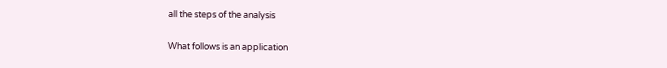all the steps of the analysis

What follows is an application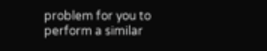problem for you to perform a similar